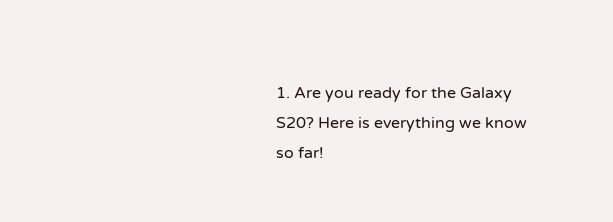1. Are you ready for the Galaxy S20? Here is everything we know so far!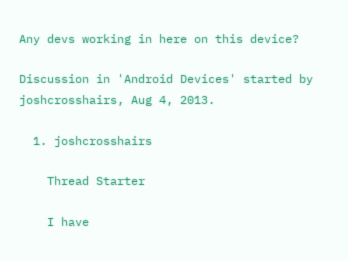Any devs working in here on this device?

Discussion in 'Android Devices' started by joshcrosshairs, Aug 4, 2013.

  1. joshcrosshairs

    Thread Starter

    I have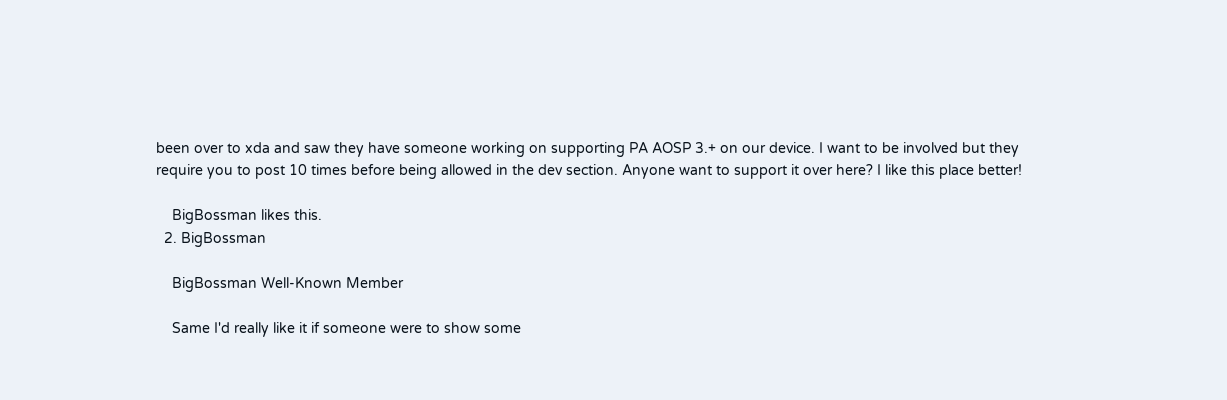been over to xda and saw they have someone working on supporting PA AOSP 3.+ on our device. I want to be involved but they require you to post 10 times before being allowed in the dev section. Anyone want to support it over here? I like this place better!

    BigBossman likes this.
  2. BigBossman

    BigBossman Well-Known Member

    Same I'd really like it if someone were to show some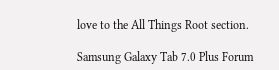love to the All Things Root section.

Samsung Galaxy Tab 7.0 Plus Forum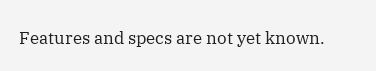Features and specs are not yet known.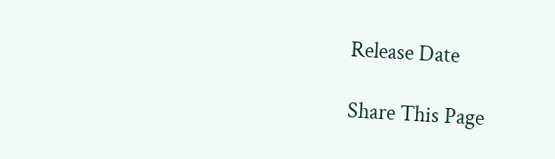Release Date

Share This Page